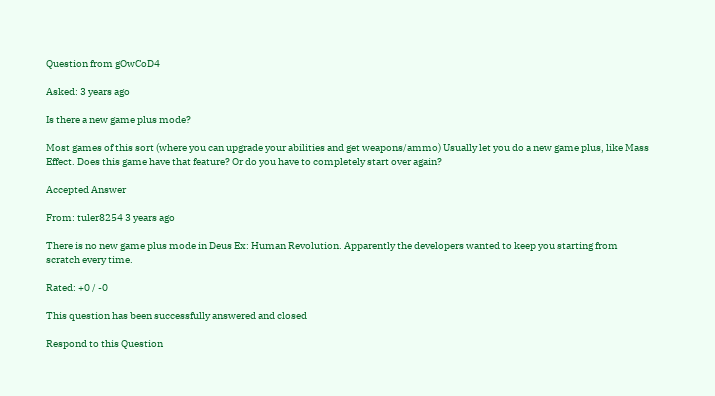Question from gOwCoD4

Asked: 3 years ago

Is there a new game plus mode?

Most games of this sort (where you can upgrade your abilities and get weapons/ammo) Usually let you do a new game plus, like Mass Effect. Does this game have that feature? Or do you have to completely start over again?

Accepted Answer

From: tuler8254 3 years ago

There is no new game plus mode in Deus Ex: Human Revolution. Apparently the developers wanted to keep you starting from scratch every time.

Rated: +0 / -0

This question has been successfully answered and closed

Respond to this Question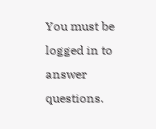You must be logged in to answer questions.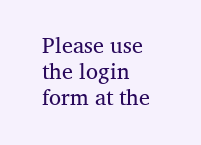Please use the login form at the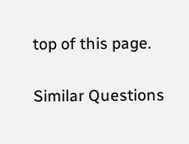top of this page.

Similar Questions